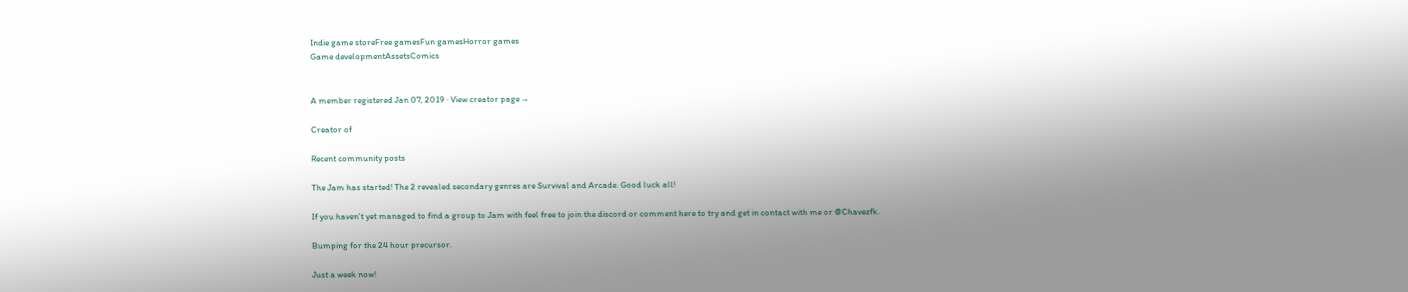Indie game storeFree gamesFun gamesHorror games
Game developmentAssetsComics


A member registered Jan 07, 2019 · View creator page →

Creator of

Recent community posts

The Jam has started! The 2 revealed secondary genres are Survival and Arcade. Good luck all!

If you haven't yet managed to find a group to Jam with feel free to join the discord or comment here to try and get in contact with me or @Chavezfk.

Bumping for the 24 hour precursor.

Just a week now!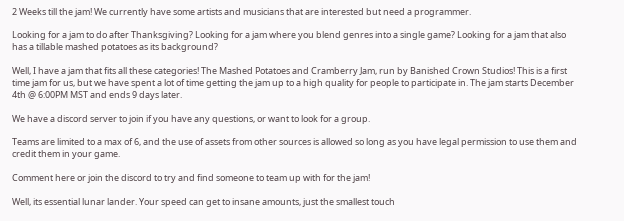2 Weeks till the jam! We currently have some artists and musicians that are interested but need a programmer.

Looking for a jam to do after Thanksgiving? Looking for a jam where you blend genres into a single game? Looking for a jam that also has a tillable mashed potatoes as its background?

Well, I have a jam that fits all these categories! The Mashed Potatoes and Cramberry Jam, run by Banished Crown Studios! This is a first time jam for us, but we have spent a lot of time getting the jam up to a high quality for people to participate in. The jam starts December 4th @ 6:00PM MST and ends 9 days later.

We have a discord server to join if you have any questions, or want to look for a group.

Teams are limited to a max of 6, and the use of assets from other sources is allowed so long as you have legal permission to use them and credit them in your game.

Comment here or join the discord to try and find someone to team up with for the jam!

Well, its essential lunar lander. Your speed can get to insane amounts, just the smallest touch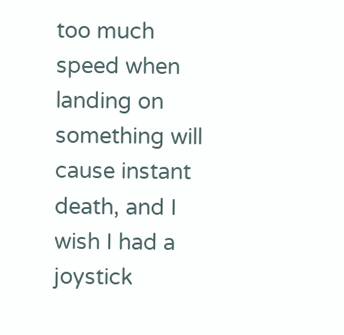too much speed when landing on something will cause instant death, and I wish I had a joystick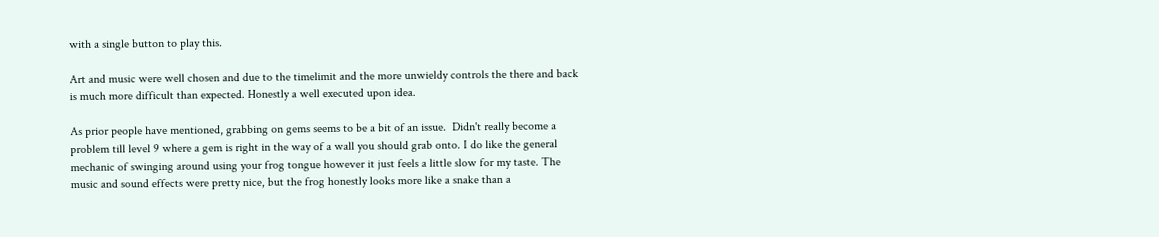with a single button to play this.

Art and music were well chosen and due to the timelimit and the more unwieldy controls the there and back is much more difficult than expected. Honestly a well executed upon idea.

As prior people have mentioned, grabbing on gems seems to be a bit of an issue.  Didn't really become a problem till level 9 where a gem is right in the way of a wall you should grab onto. I do like the general mechanic of swinging around using your frog tongue however it just feels a little slow for my taste. The music and sound effects were pretty nice, but the frog honestly looks more like a snake than a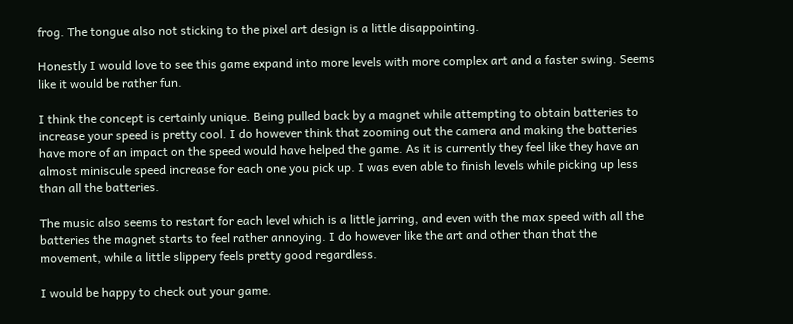frog. The tongue also not sticking to the pixel art design is a little disappointing.

Honestly I would love to see this game expand into more levels with more complex art and a faster swing. Seems like it would be rather fun.

I think the concept is certainly unique. Being pulled back by a magnet while attempting to obtain batteries to increase your speed is pretty cool. I do however think that zooming out the camera and making the batteries have more of an impact on the speed would have helped the game. As it is currently they feel like they have an almost miniscule speed increase for each one you pick up. I was even able to finish levels while picking up less than all the batteries.

The music also seems to restart for each level which is a little jarring, and even with the max speed with all the batteries the magnet starts to feel rather annoying. I do however like the art and other than that the movement, while a little slippery feels pretty good regardless.

I would be happy to check out your game.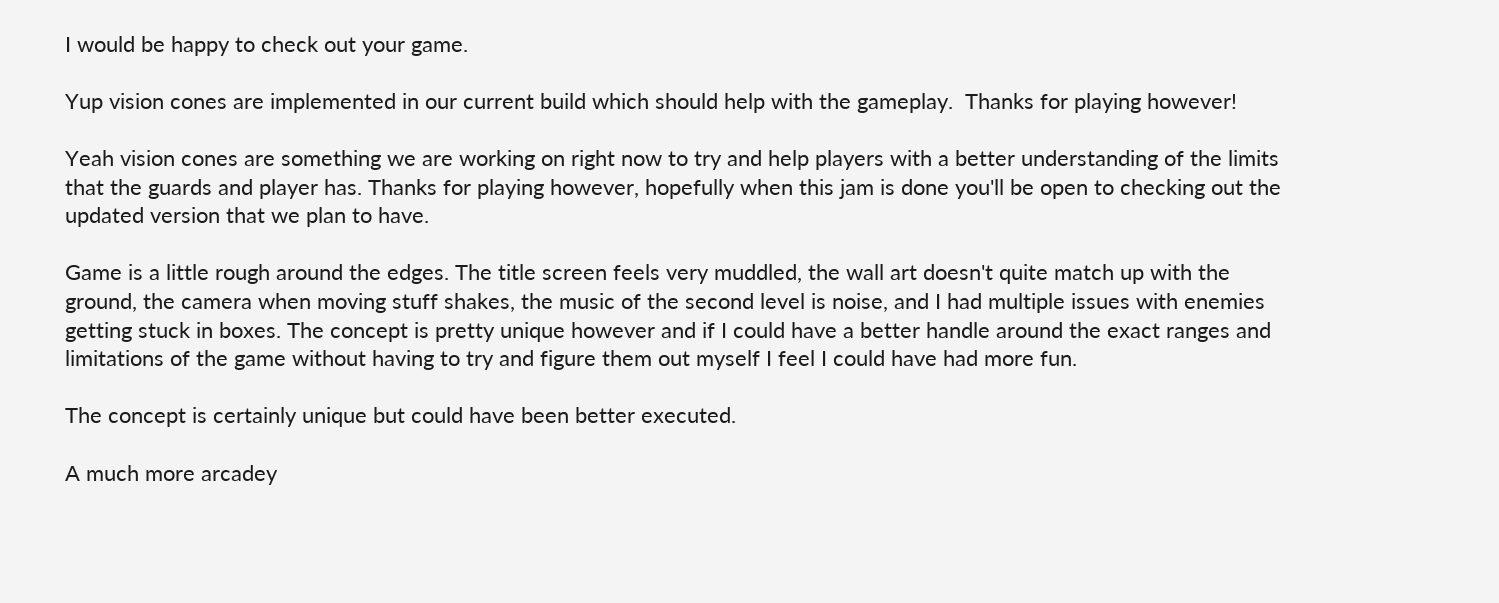I would be happy to check out your game.

Yup vision cones are implemented in our current build which should help with the gameplay.  Thanks for playing however!

Yeah vision cones are something we are working on right now to try and help players with a better understanding of the limits that the guards and player has. Thanks for playing however, hopefully when this jam is done you'll be open to checking out the updated version that we plan to have.

Game is a little rough around the edges. The title screen feels very muddled, the wall art doesn't quite match up with the ground, the camera when moving stuff shakes, the music of the second level is noise, and I had multiple issues with enemies getting stuck in boxes. The concept is pretty unique however and if I could have a better handle around the exact ranges and limitations of the game without having to try and figure them out myself I feel I could have had more fun.

The concept is certainly unique but could have been better executed.

A much more arcadey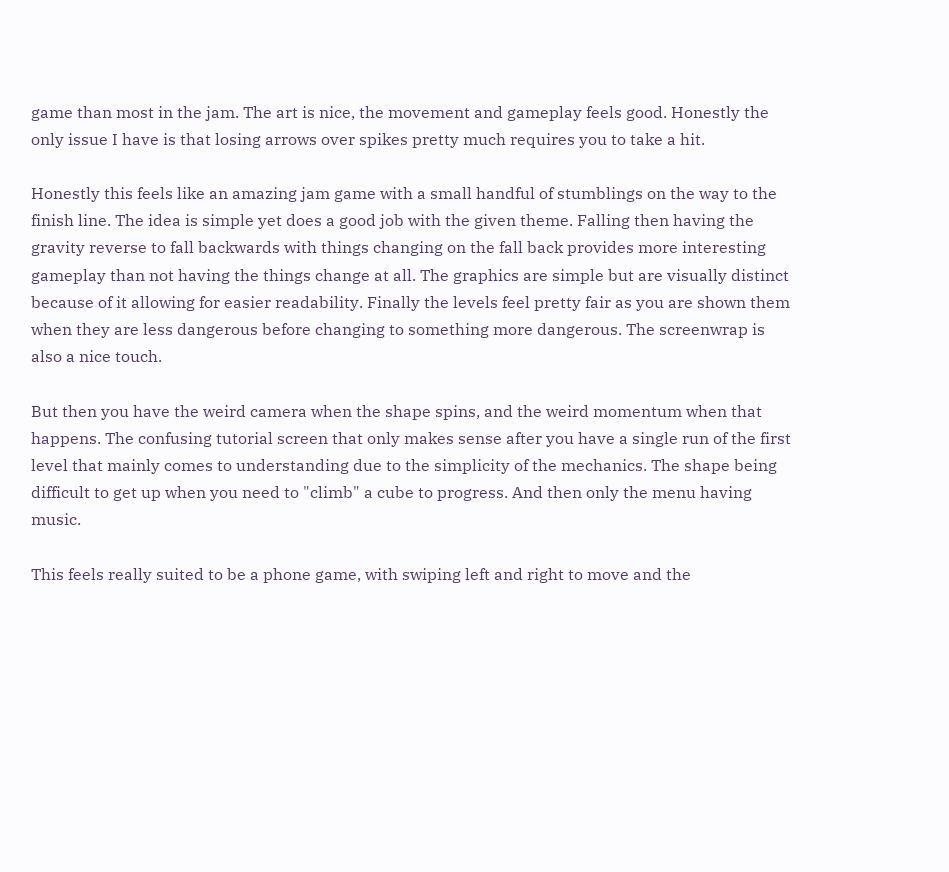game than most in the jam. The art is nice, the movement and gameplay feels good. Honestly the only issue I have is that losing arrows over spikes pretty much requires you to take a hit.

Honestly this feels like an amazing jam game with a small handful of stumblings on the way to the finish line. The idea is simple yet does a good job with the given theme. Falling then having the gravity reverse to fall backwards with things changing on the fall back provides more interesting gameplay than not having the things change at all. The graphics are simple but are visually distinct because of it allowing for easier readability. Finally the levels feel pretty fair as you are shown them when they are less dangerous before changing to something more dangerous. The screenwrap is also a nice touch.

But then you have the weird camera when the shape spins, and the weird momentum when that happens. The confusing tutorial screen that only makes sense after you have a single run of the first level that mainly comes to understanding due to the simplicity of the mechanics. The shape being difficult to get up when you need to "climb" a cube to progress. And then only the menu having music.

This feels really suited to be a phone game, with swiping left and right to move and the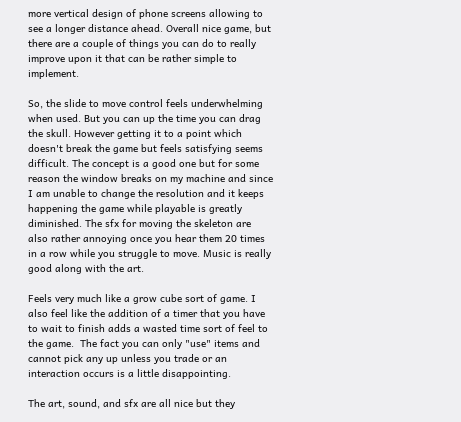more vertical design of phone screens allowing to see a longer distance ahead. Overall nice game, but there are a couple of things you can do to really improve upon it that can be rather simple to implement.

So, the slide to move control feels underwhelming when used. But you can up the time you can drag the skull. However getting it to a point which doesn't break the game but feels satisfying seems difficult. The concept is a good one but for some reason the window breaks on my machine and since I am unable to change the resolution and it keeps happening the game while playable is greatly diminished. The sfx for moving the skeleton are also rather annoying once you hear them 20 times in a row while you struggle to move. Music is really good along with the art.

Feels very much like a grow cube sort of game. I also feel like the addition of a timer that you have to wait to finish adds a wasted time sort of feel to the game.  The fact you can only "use" items and cannot pick any up unless you trade or an interaction occurs is a little disappointing.

The art, sound, and sfx are all nice but they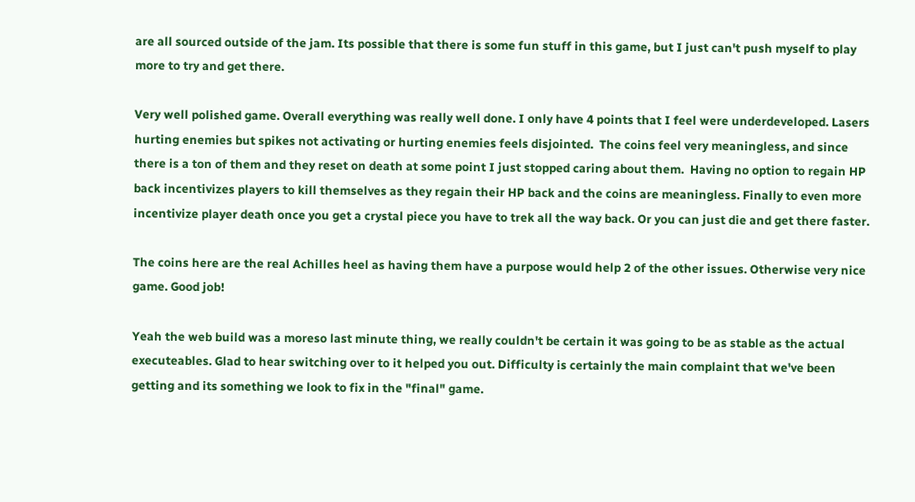are all sourced outside of the jam. Its possible that there is some fun stuff in this game, but I just can't push myself to play more to try and get there.

Very well polished game. Overall everything was really well done. I only have 4 points that I feel were underdeveloped. Lasers hurting enemies but spikes not activating or hurting enemies feels disjointed.  The coins feel very meaningless, and since there is a ton of them and they reset on death at some point I just stopped caring about them.  Having no option to regain HP back incentivizes players to kill themselves as they regain their HP back and the coins are meaningless. Finally to even more incentivize player death once you get a crystal piece you have to trek all the way back. Or you can just die and get there faster.

The coins here are the real Achilles heel as having them have a purpose would help 2 of the other issues. Otherwise very nice game. Good job!

Yeah the web build was a moreso last minute thing, we really couldn't be certain it was going to be as stable as the actual executeables. Glad to hear switching over to it helped you out. Difficulty is certainly the main complaint that we've been getting and its something we look to fix in the "final" game.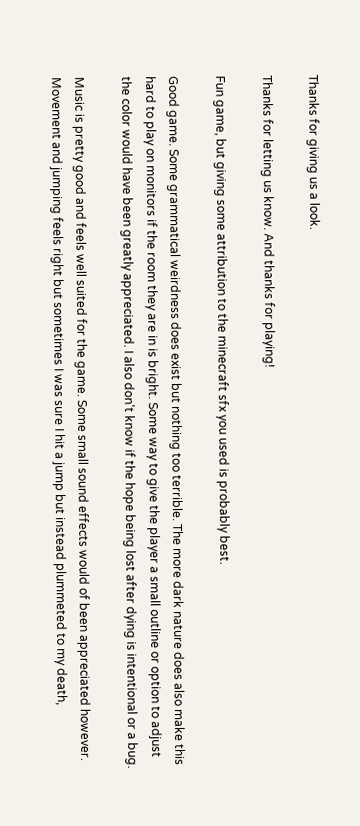Thanks for giving us a look.

Thanks for letting us know. And thanks for playing!

Fun game, but giving some attribution to the minecraft sfx you used is probably best.

Good game. Some grammatical weirdness does exist but nothing too terrible. The more dark nature does also make this hard to play on monitors if the room they are in is bright. Some way to give the player a small outline or option to adjust the color would have been greatly appreciated. I also don't know if the hope being lost after dying is intentional or a bug.

Music is pretty good and feels well suited for the game. Some small sound effects would of been appreciated however. Movement and jumping feels right but sometimes I was sure I hit a jump but instead plummeted to my death,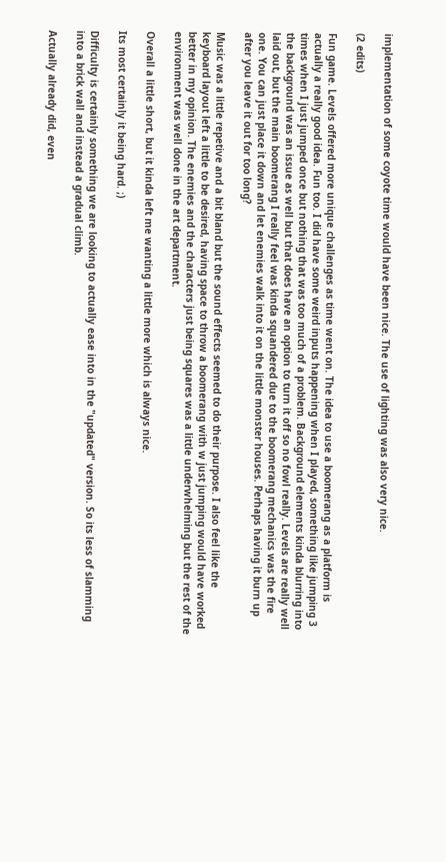implementation of some coyote time would have been nice. The use of lighting was also very nice.

(2 edits)

Fun game. Levels offered more unique challenges as time went on. The idea to use a boomerang as a platform is actually a really good idea. Fun too. I did have some weird inputs happening when I played, something like jumping 3 times when I just jumped once but nothing that was too much of a problem. Background elements kinda blurring into the background was an issue as well but that does have an option to turn it off so no fowl really. Levels are really well laid out, but the main boomerang I really feel was kinda squandered due to the boomerang mechanics was the fire one. You can just place it down and let enemies walk into it on the little monster houses. Perhaps having it burn up after you leave it out for too long?

Music was a little repetive and a bit bland but the sound effects seemed to do their purpose. I also feel like the keyboard layout left a little to be desired, having space to throw a boomerang with w just jumping would have worked better in my opinion. The enemies and the characters just being squares was a little underwhelming but the rest of the environment was well done in the art department.

Overall a little short, but it kinda left me wanting a little more which is always nice.

Its most certainly it being hard. ;)

Difficulty is certainly something we are looking to actually ease into in the "updated" version. So its less of slamming into a brick wall and instead a gradual climb.

Actually already did, even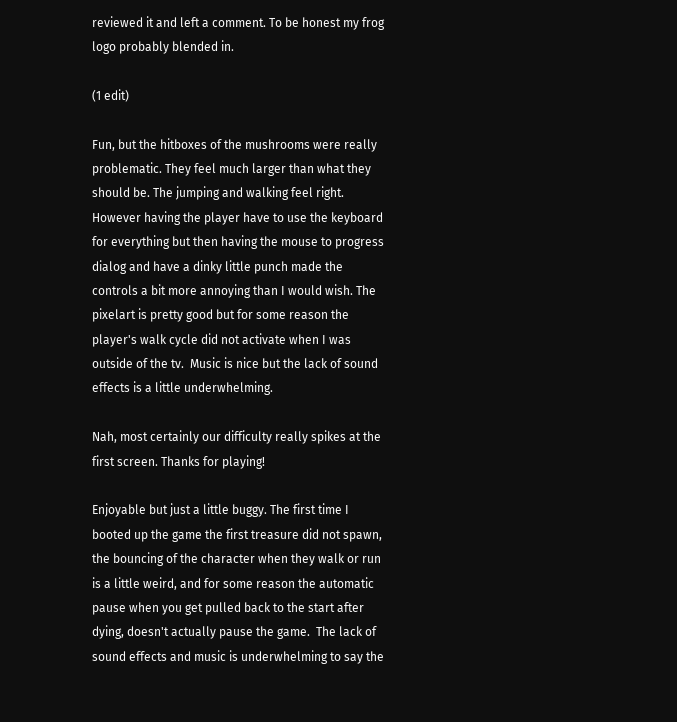reviewed it and left a comment. To be honest my frog logo probably blended in.

(1 edit)

Fun, but the hitboxes of the mushrooms were really problematic. They feel much larger than what they should be. The jumping and walking feel right. However having the player have to use the keyboard for everything but then having the mouse to progress dialog and have a dinky little punch made the controls a bit more annoying than I would wish. The pixelart is pretty good but for some reason the player's walk cycle did not activate when I was outside of the tv.  Music is nice but the lack of sound effects is a little underwhelming.

Nah, most certainly our difficulty really spikes at the first screen. Thanks for playing!

Enjoyable but just a little buggy. The first time I booted up the game the first treasure did not spawn, the bouncing of the character when they walk or run is a little weird, and for some reason the automatic pause when you get pulled back to the start after dying, doesn't actually pause the game.  The lack of sound effects and music is underwhelming to say the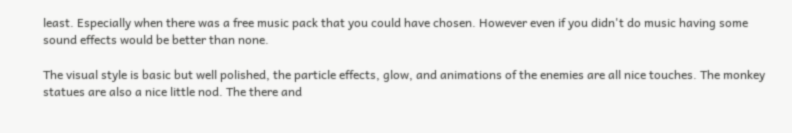least. Especially when there was a free music pack that you could have chosen. However even if you didn't do music having some sound effects would be better than none.

The visual style is basic but well polished, the particle effects, glow, and animations of the enemies are all nice touches. The monkey statues are also a nice little nod. The there and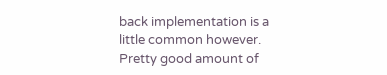back implementation is a little common however. Pretty good amount of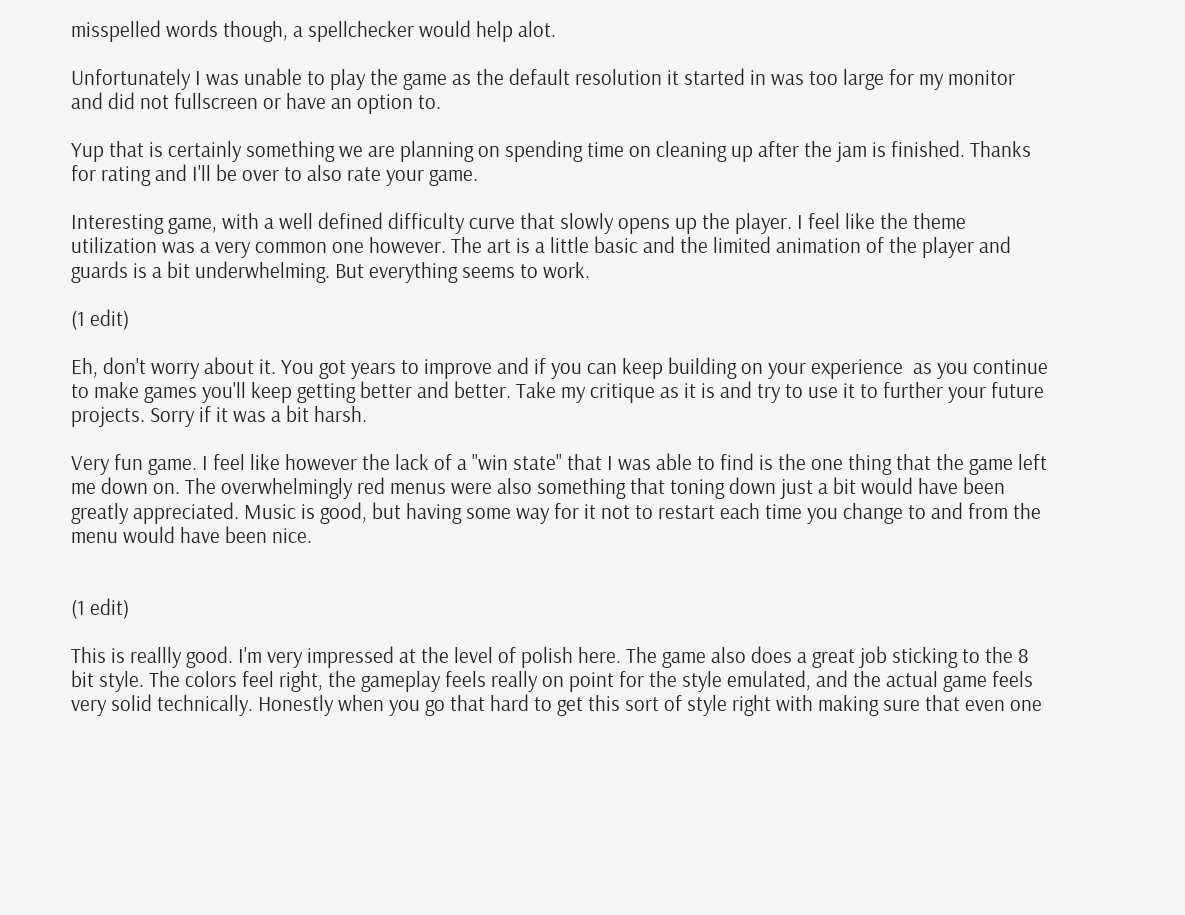misspelled words though, a spellchecker would help alot.

Unfortunately I was unable to play the game as the default resolution it started in was too large for my monitor and did not fullscreen or have an option to.

Yup that is certainly something we are planning on spending time on cleaning up after the jam is finished. Thanks for rating and I'll be over to also rate your game.

Interesting game, with a well defined difficulty curve that slowly opens up the player. I feel like the theme utilization was a very common one however. The art is a little basic and the limited animation of the player and guards is a bit underwhelming. But everything seems to work.

(1 edit)

Eh, don't worry about it. You got years to improve and if you can keep building on your experience  as you continue to make games you'll keep getting better and better. Take my critique as it is and try to use it to further your future projects. Sorry if it was a bit harsh.

Very fun game. I feel like however the lack of a "win state" that I was able to find is the one thing that the game left me down on. The overwhelmingly red menus were also something that toning down just a bit would have been greatly appreciated. Music is good, but having some way for it not to restart each time you change to and from the menu would have been nice.


(1 edit)

This is reallly good. I'm very impressed at the level of polish here. The game also does a great job sticking to the 8 bit style. The colors feel right, the gameplay feels really on point for the style emulated, and the actual game feels very solid technically. Honestly when you go that hard to get this sort of style right with making sure that even one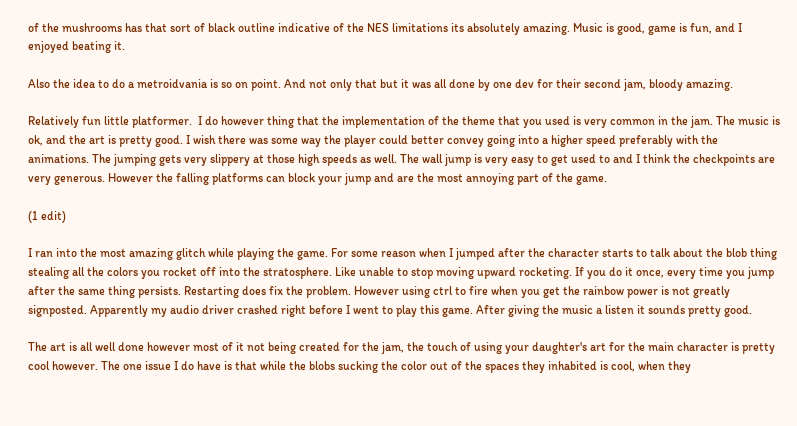of the mushrooms has that sort of black outline indicative of the NES limitations its absolutely amazing. Music is good, game is fun, and I enjoyed beating it.

Also the idea to do a metroidvania is so on point. And not only that but it was all done by one dev for their second jam, bloody amazing.

Relatively fun little platformer.  I do however thing that the implementation of the theme that you used is very common in the jam. The music is ok, and the art is pretty good. I wish there was some way the player could better convey going into a higher speed preferably with the animations. The jumping gets very slippery at those high speeds as well. The wall jump is very easy to get used to and I think the checkpoints are very generous. However the falling platforms can block your jump and are the most annoying part of the game.

(1 edit)

I ran into the most amazing glitch while playing the game. For some reason when I jumped after the character starts to talk about the blob thing stealing all the colors you rocket off into the stratosphere. Like unable to stop moving upward rocketing. If you do it once, every time you jump after the same thing persists. Restarting does fix the problem. However using ctrl to fire when you get the rainbow power is not greatly signposted. Apparently my audio driver crashed right before I went to play this game. After giving the music a listen it sounds pretty good.

The art is all well done however most of it not being created for the jam, the touch of using your daughter's art for the main character is pretty cool however. The one issue I do have is that while the blobs sucking the color out of the spaces they inhabited is cool, when they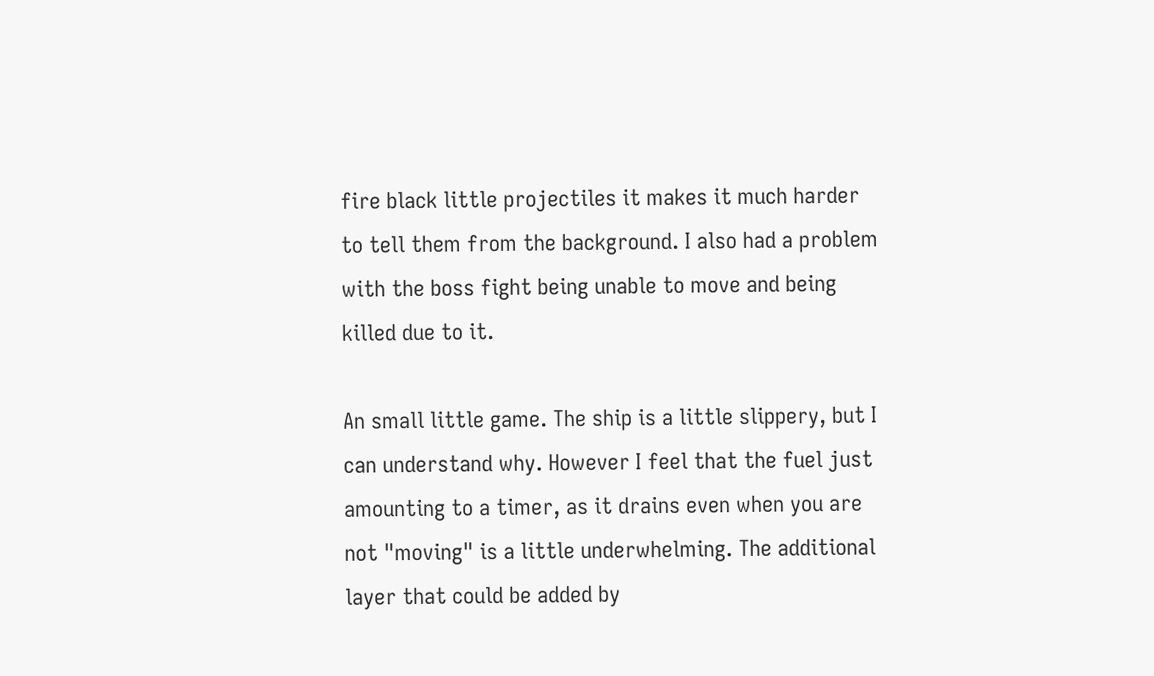fire black little projectiles it makes it much harder to tell them from the background. I also had a problem with the boss fight being unable to move and being killed due to it.

An small little game. The ship is a little slippery, but I can understand why. However I feel that the fuel just amounting to a timer, as it drains even when you are not "moving" is a little underwhelming. The additional layer that could be added by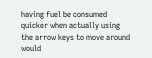having fuel be consumed quicker when actually using the arrow keys to move around would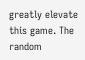greatly elevate this game. The random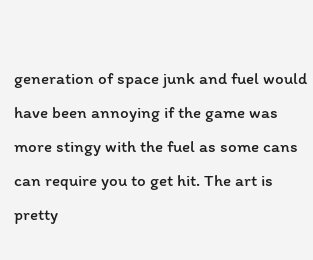generation of space junk and fuel would have been annoying if the game was more stingy with the fuel as some cans can require you to get hit. The art is pretty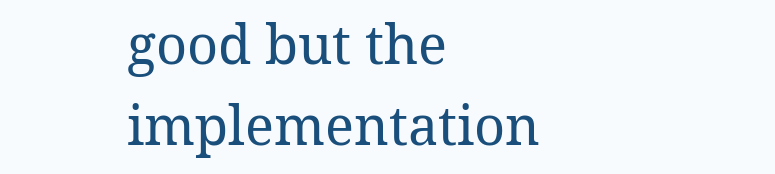good but the implementation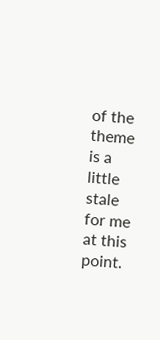of the theme is a little stale for me at this point.